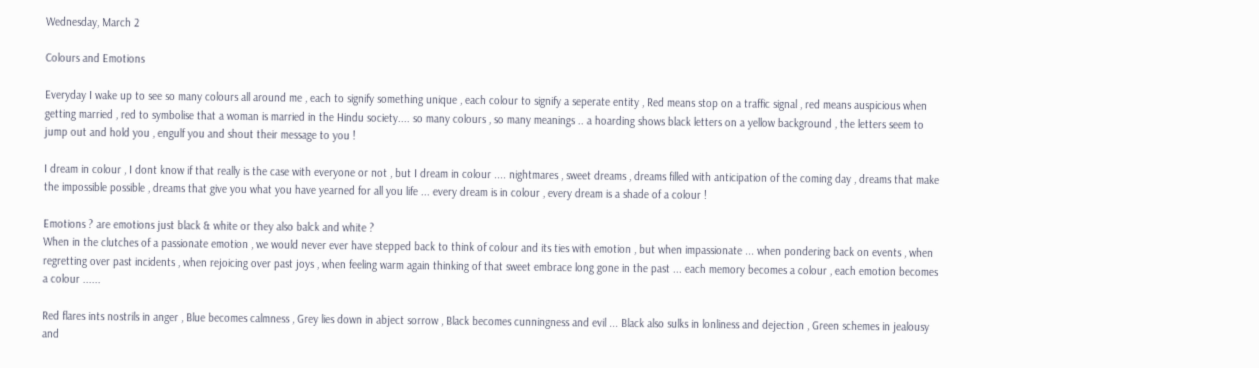Wednesday, March 2

Colours and Emotions

Everyday I wake up to see so many colours all around me , each to signify something unique , each colour to signify a seperate entity , Red means stop on a traffic signal , red means auspicious when getting married , red to symbolise that a woman is married in the Hindu society.... so many colours , so many meanings .. a hoarding shows black letters on a yellow background , the letters seem to jump out and hold you , engulf you and shout their message to you !

I dream in colour , I dont know if that really is the case with everyone or not , but I dream in colour .... nightmares , sweet dreams , dreams filled with anticipation of the coming day , dreams that make the impossible possible , dreams that give you what you have yearned for all you life ... every dream is in colour , every dream is a shade of a colour !

Emotions ? are emotions just black & white or they also balck and white ?
When in the clutches of a passionate emotion , we would never ever have stepped back to think of colour and its ties with emotion , but when impassionate ... when pondering back on events , when regretting over past incidents , when rejoicing over past joys , when feeling warm again thinking of that sweet embrace long gone in the past ... each memory becomes a colour , each emotion becomes a colour ......

Red flares ints nostrils in anger , Blue becomes calmness , Grey lies down in abject sorrow , Black becomes cunningness and evil ... Black also sulks in lonliness and dejection , Green schemes in jealousy and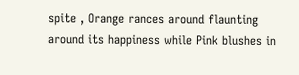spite , Orange rances around flaunting around its happiness while Pink blushes in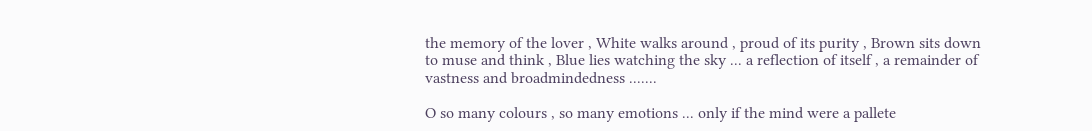the memory of the lover , White walks around , proud of its purity , Brown sits down to muse and think , Blue lies watching the sky ... a reflection of itself , a remainder of vastness and broadmindedness .......

O so many colours , so many emotions ... only if the mind were a pallete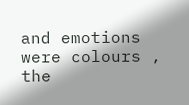and emotions were colours , the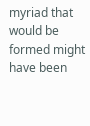myriad that would be formed might have been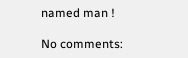named man !

No comments: